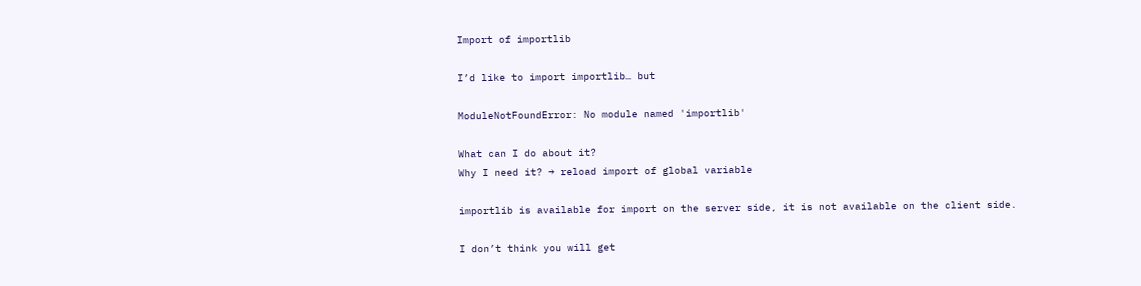Import of importlib

I’d like to import importlib… but

ModuleNotFoundError: No module named 'importlib'

What can I do about it?
Why I need it? → reload import of global variable

importlib is available for import on the server side, it is not available on the client side.

I don’t think you will get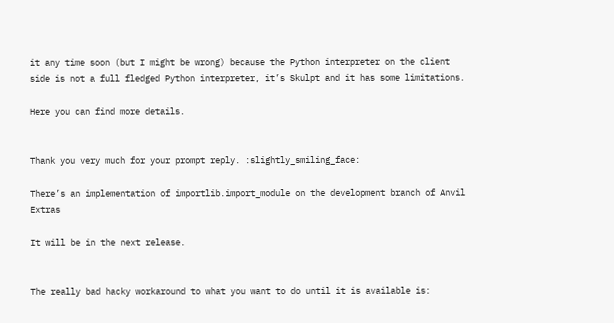it any time soon (but I might be wrong) because the Python interpreter on the client side is not a full fledged Python interpreter, it’s Skulpt and it has some limitations.

Here you can find more details.


Thank you very much for your prompt reply. :slightly_smiling_face:

There’s an implementation of importlib.import_module on the development branch of Anvil Extras

It will be in the next release.


The really bad hacky workaround to what you want to do until it is available is: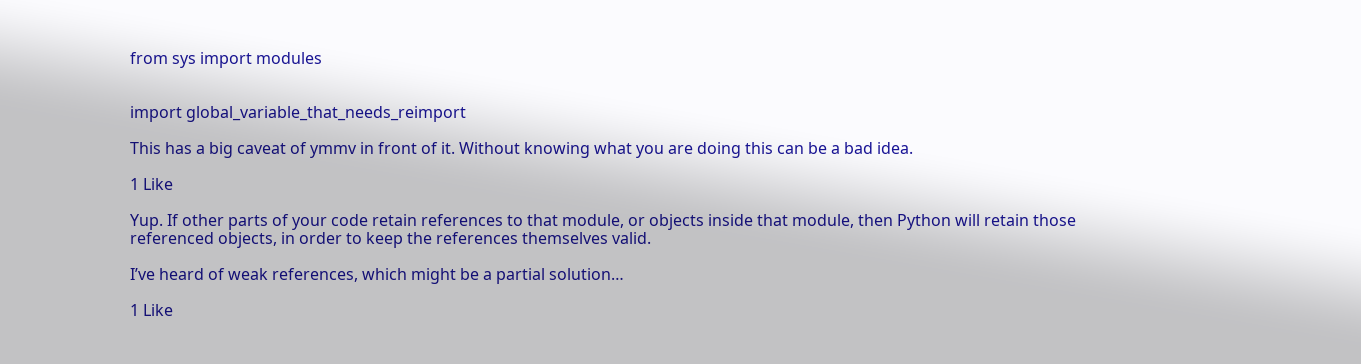from sys import modules


import global_variable_that_needs_reimport

This has a big caveat of ymmv in front of it. Without knowing what you are doing this can be a bad idea.

1 Like

Yup. If other parts of your code retain references to that module, or objects inside that module, then Python will retain those referenced objects, in order to keep the references themselves valid.

I’ve heard of weak references, which might be a partial solution…

1 Like